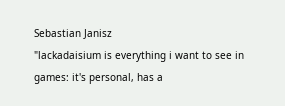Sebastian Janisz
"lackadaisium is everything i want to see in games: it's personal, has a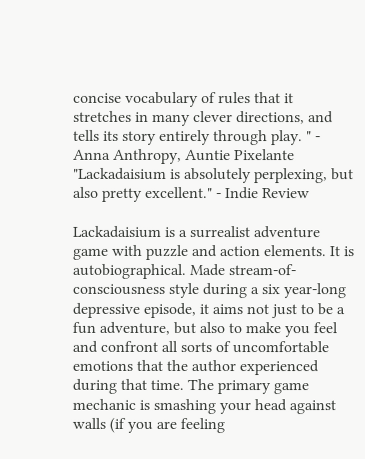concise vocabulary of rules that it stretches in many clever directions, and tells its story entirely through play. " - Anna Anthropy, Auntie Pixelante
"Lackadaisium is absolutely perplexing, but also pretty excellent." - Indie Review

Lackadaisium is a surrealist adventure game with puzzle and action elements. It is autobiographical. Made stream-of-consciousness style during a six year-long depressive episode, it aims not just to be a fun adventure, but also to make you feel and confront all sorts of uncomfortable emotions that the author experienced during that time. The primary game mechanic is smashing your head against walls (if you are feeling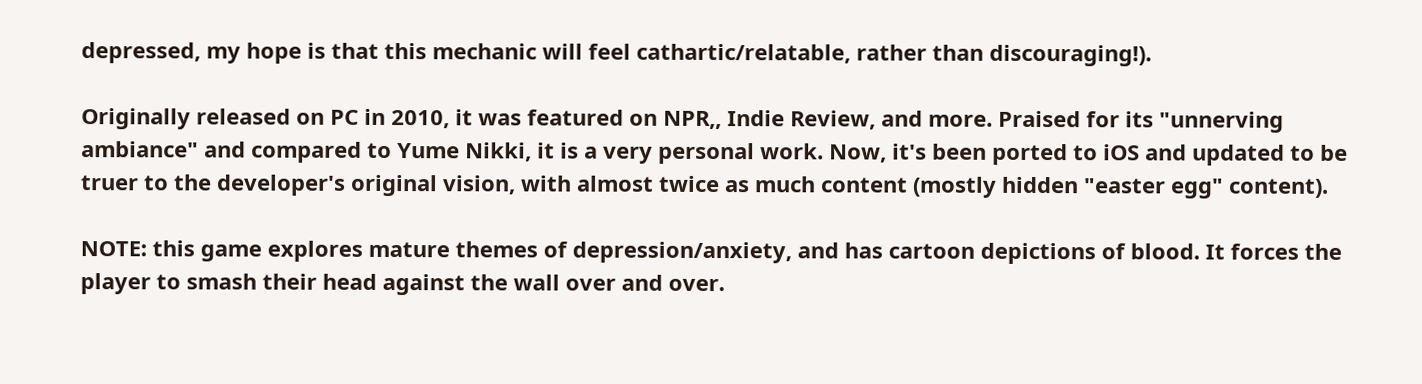depressed, my hope is that this mechanic will feel cathartic/relatable, rather than discouraging!).

Originally released on PC in 2010, it was featured on NPR,, Indie Review, and more. Praised for its "unnerving ambiance" and compared to Yume Nikki, it is a very personal work. Now, it's been ported to iOS and updated to be truer to the developer's original vision, with almost twice as much content (mostly hidden "easter egg" content).

NOTE: this game explores mature themes of depression/anxiety, and has cartoon depictions of blood. It forces the player to smash their head against the wall over and over.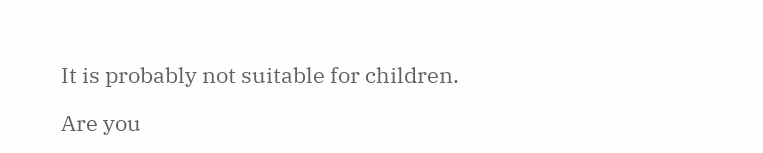It is probably not suitable for children.

Are you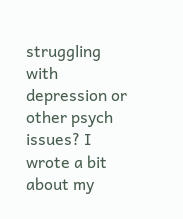struggling with depression or other psych issues? I wrote a bit about my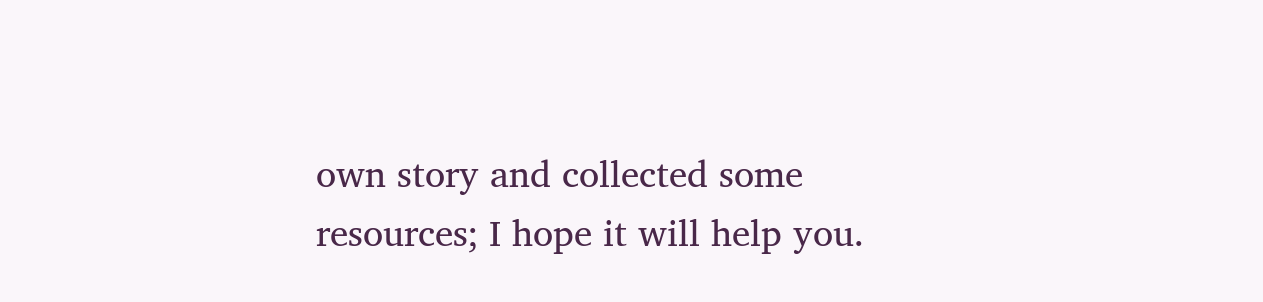own story and collected some resources; I hope it will help you.